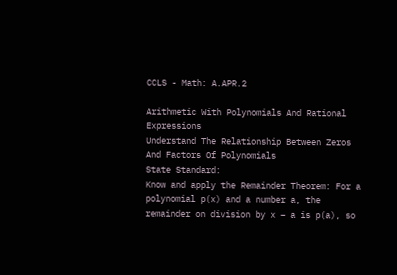CCLS - Math: A.APR.2

Arithmetic With Polynomials And Rational Expressions
Understand The Relationship Between Zeros And Factors Of Polynomials
State Standard:
Know and apply the Remainder Theorem: For a polynomial p(x) and a number a, the remainder on division by x – a is p(a), so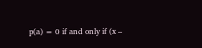p(a) = 0 if and only if (x –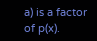a) is a factor of p(x).